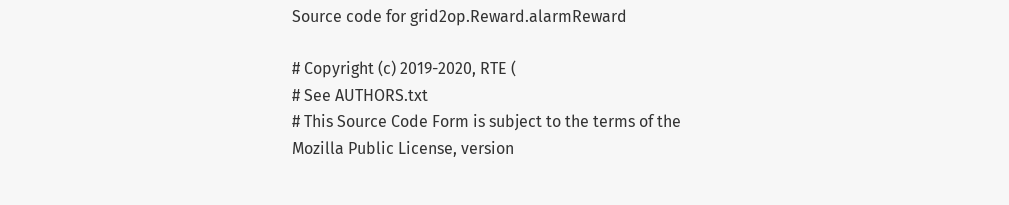Source code for grid2op.Reward.alarmReward

# Copyright (c) 2019-2020, RTE (
# See AUTHORS.txt
# This Source Code Form is subject to the terms of the Mozilla Public License, version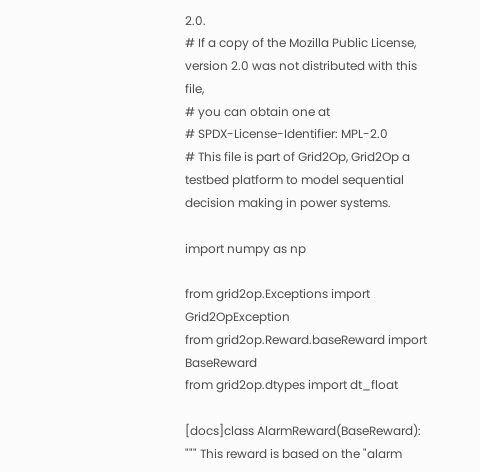2.0.
# If a copy of the Mozilla Public License, version 2.0 was not distributed with this file,
# you can obtain one at
# SPDX-License-Identifier: MPL-2.0
# This file is part of Grid2Op, Grid2Op a testbed platform to model sequential decision making in power systems.

import numpy as np

from grid2op.Exceptions import Grid2OpException
from grid2op.Reward.baseReward import BaseReward
from grid2op.dtypes import dt_float

[docs]class AlarmReward(BaseReward): """ This reward is based on the "alarm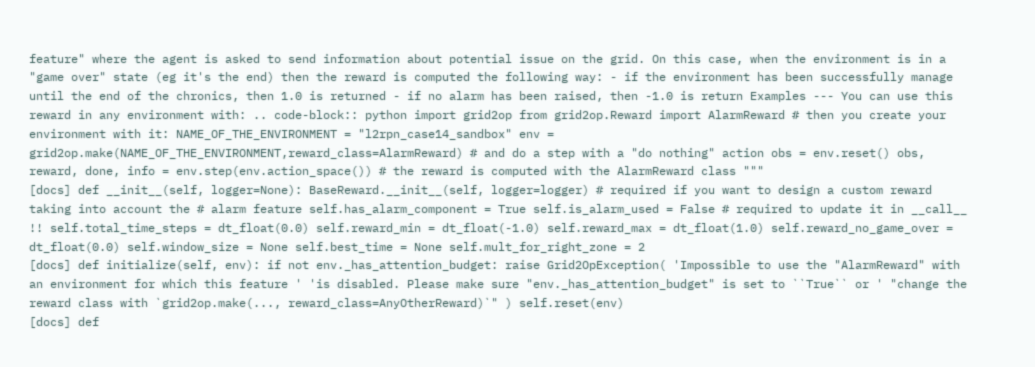feature" where the agent is asked to send information about potential issue on the grid. On this case, when the environment is in a "game over" state (eg it's the end) then the reward is computed the following way: - if the environment has been successfully manage until the end of the chronics, then 1.0 is returned - if no alarm has been raised, then -1.0 is return Examples --- You can use this reward in any environment with: .. code-block:: python import grid2op from grid2op.Reward import AlarmReward # then you create your environment with it: NAME_OF_THE_ENVIRONMENT = "l2rpn_case14_sandbox" env = grid2op.make(NAME_OF_THE_ENVIRONMENT,reward_class=AlarmReward) # and do a step with a "do nothing" action obs = env.reset() obs, reward, done, info = env.step(env.action_space()) # the reward is computed with the AlarmReward class """
[docs] def __init__(self, logger=None): BaseReward.__init__(self, logger=logger) # required if you want to design a custom reward taking into account the # alarm feature self.has_alarm_component = True self.is_alarm_used = False # required to update it in __call__ !! self.total_time_steps = dt_float(0.0) self.reward_min = dt_float(-1.0) self.reward_max = dt_float(1.0) self.reward_no_game_over = dt_float(0.0) self.window_size = None self.best_time = None self.mult_for_right_zone = 2
[docs] def initialize(self, env): if not env._has_attention_budget: raise Grid2OpException( 'Impossible to use the "AlarmReward" with an environment for which this feature ' 'is disabled. Please make sure "env._has_attention_budget" is set to ``True`` or ' "change the reward class with `grid2op.make(..., reward_class=AnyOtherReward)`" ) self.reset(env)
[docs] def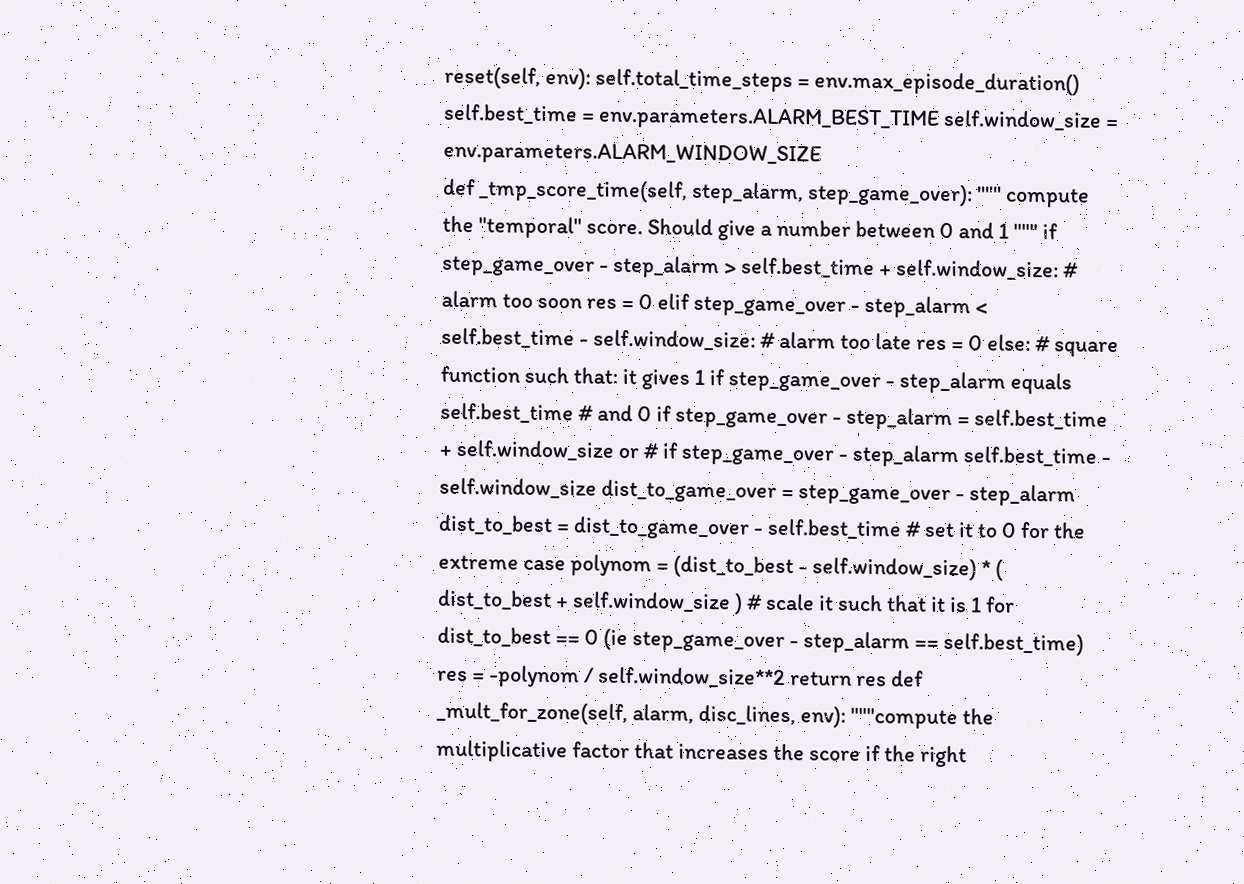reset(self, env): self.total_time_steps = env.max_episode_duration() self.best_time = env.parameters.ALARM_BEST_TIME self.window_size = env.parameters.ALARM_WINDOW_SIZE
def _tmp_score_time(self, step_alarm, step_game_over): """ compute the "temporal" score. Should give a number between 0 and 1 """ if step_game_over - step_alarm > self.best_time + self.window_size: # alarm too soon res = 0 elif step_game_over - step_alarm < self.best_time - self.window_size: # alarm too late res = 0 else: # square function such that: it gives 1 if step_game_over - step_alarm equals self.best_time # and 0 if step_game_over - step_alarm = self.best_time + self.window_size or # if step_game_over - step_alarm self.best_time - self.window_size dist_to_game_over = step_game_over - step_alarm dist_to_best = dist_to_game_over - self.best_time # set it to 0 for the extreme case polynom = (dist_to_best - self.window_size) * ( dist_to_best + self.window_size ) # scale it such that it is 1 for dist_to_best == 0 (ie step_game_over - step_alarm == self.best_time) res = -polynom / self.window_size**2 return res def _mult_for_zone(self, alarm, disc_lines, env): """compute the multiplicative factor that increases the score if the right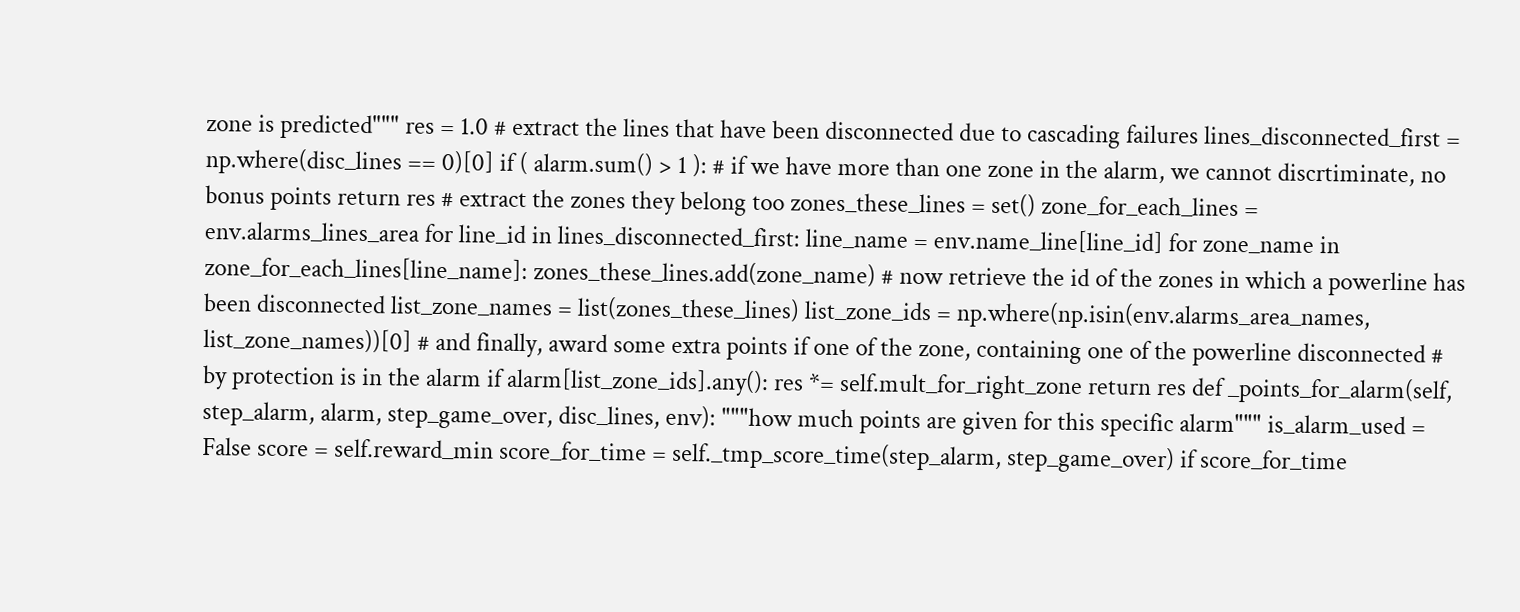zone is predicted""" res = 1.0 # extract the lines that have been disconnected due to cascading failures lines_disconnected_first = np.where(disc_lines == 0)[0] if ( alarm.sum() > 1 ): # if we have more than one zone in the alarm, we cannot discrtiminate, no bonus points return res # extract the zones they belong too zones_these_lines = set() zone_for_each_lines = env.alarms_lines_area for line_id in lines_disconnected_first: line_name = env.name_line[line_id] for zone_name in zone_for_each_lines[line_name]: zones_these_lines.add(zone_name) # now retrieve the id of the zones in which a powerline has been disconnected list_zone_names = list(zones_these_lines) list_zone_ids = np.where(np.isin(env.alarms_area_names, list_zone_names))[0] # and finally, award some extra points if one of the zone, containing one of the powerline disconnected # by protection is in the alarm if alarm[list_zone_ids].any(): res *= self.mult_for_right_zone return res def _points_for_alarm(self, step_alarm, alarm, step_game_over, disc_lines, env): """how much points are given for this specific alarm""" is_alarm_used = False score = self.reward_min score_for_time = self._tmp_score_time(step_alarm, step_game_over) if score_for_time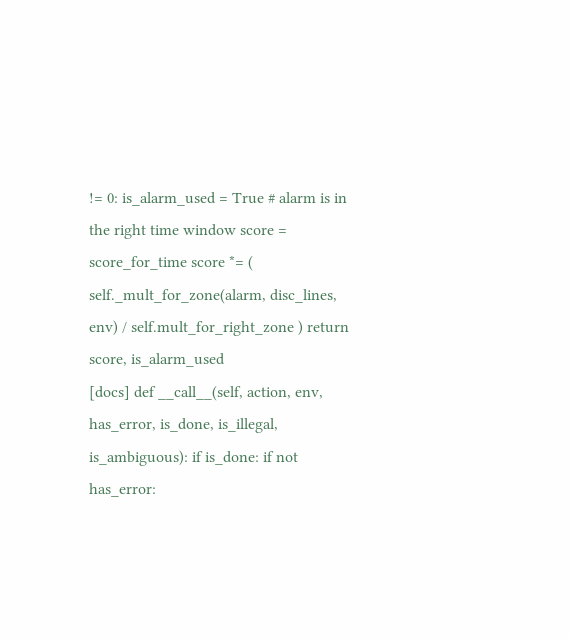!= 0: is_alarm_used = True # alarm is in the right time window score = score_for_time score *= ( self._mult_for_zone(alarm, disc_lines, env) / self.mult_for_right_zone ) return score, is_alarm_used
[docs] def __call__(self, action, env, has_error, is_done, is_illegal, is_ambiguous): if is_done: if not has_error: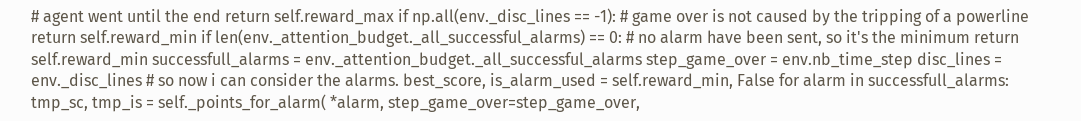# agent went until the end return self.reward_max if np.all(env._disc_lines == -1): # game over is not caused by the tripping of a powerline return self.reward_min if len(env._attention_budget._all_successful_alarms) == 0: # no alarm have been sent, so it's the minimum return self.reward_min successfull_alarms = env._attention_budget._all_successful_alarms step_game_over = env.nb_time_step disc_lines = env._disc_lines # so now i can consider the alarms. best_score, is_alarm_used = self.reward_min, False for alarm in successfull_alarms: tmp_sc, tmp_is = self._points_for_alarm( *alarm, step_game_over=step_game_over,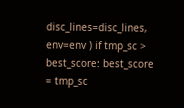disc_lines=disc_lines, env=env ) if tmp_sc > best_score: best_score = tmp_sc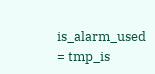is_alarm_used = tmp_is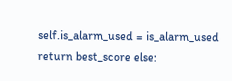self.is_alarm_used = is_alarm_used return best_score else: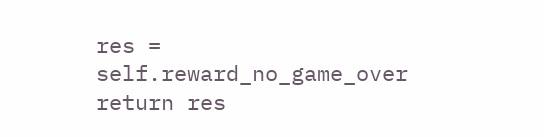res = self.reward_no_game_over return res